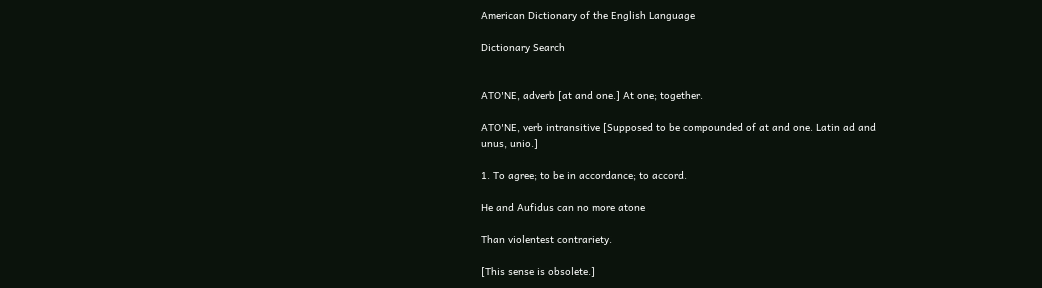American Dictionary of the English Language

Dictionary Search


ATO'NE, adverb [at and one.] At one; together.

ATO'NE, verb intransitive [Supposed to be compounded of at and one. Latin ad and unus, unio.]

1. To agree; to be in accordance; to accord.

He and Aufidus can no more atone

Than violentest contrariety.

[This sense is obsolete.]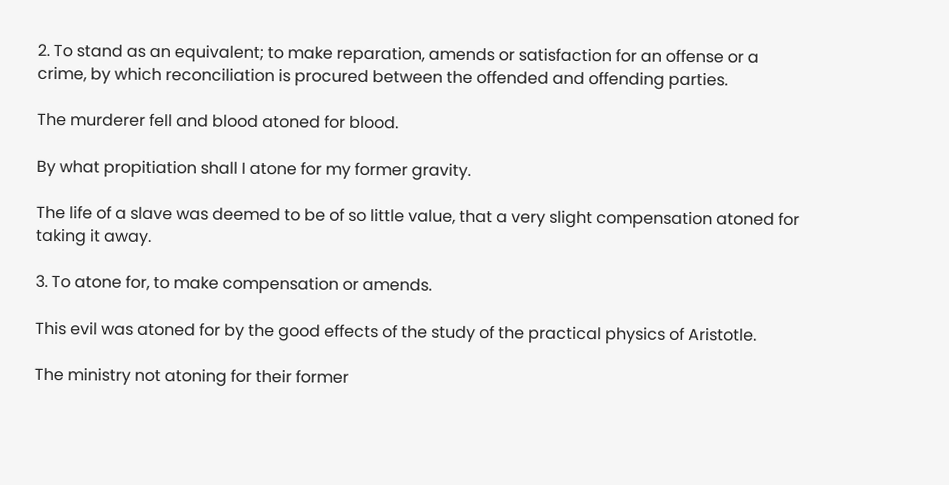2. To stand as an equivalent; to make reparation, amends or satisfaction for an offense or a crime, by which reconciliation is procured between the offended and offending parties.

The murderer fell and blood atoned for blood.

By what propitiation shall I atone for my former gravity.

The life of a slave was deemed to be of so little value, that a very slight compensation atoned for taking it away.

3. To atone for, to make compensation or amends.

This evil was atoned for by the good effects of the study of the practical physics of Aristotle.

The ministry not atoning for their former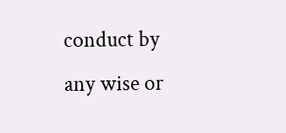conduct by any wise or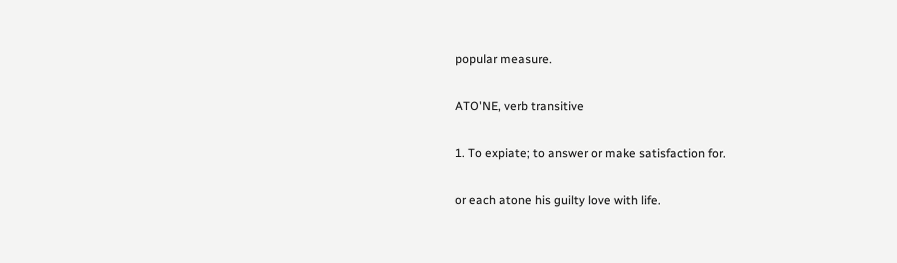popular measure.

ATO'NE, verb transitive

1. To expiate; to answer or make satisfaction for.

or each atone his guilty love with life.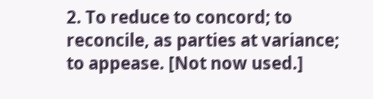2. To reduce to concord; to reconcile, as parties at variance; to appease. [Not now used.]